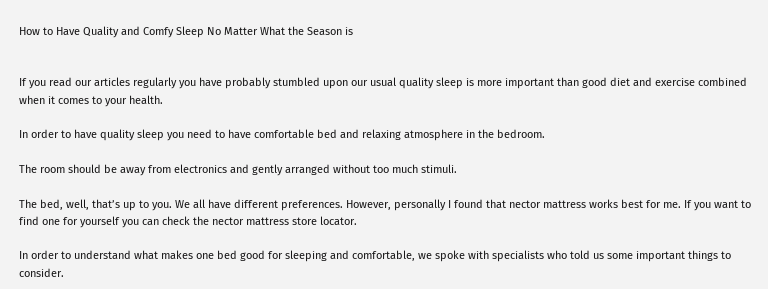How to Have Quality and Comfy Sleep No Matter What the Season is


If you read our articles regularly you have probably stumbled upon our usual quality sleep is more important than good diet and exercise combined when it comes to your health.

In order to have quality sleep you need to have comfortable bed and relaxing atmosphere in the bedroom.

The room should be away from electronics and gently arranged without too much stimuli.

The bed, well, that’s up to you. We all have different preferences. However, personally I found that nector mattress works best for me. If you want to find one for yourself you can check the nector mattress store locator.

In order to understand what makes one bed good for sleeping and comfortable, we spoke with specialists who told us some important things to consider.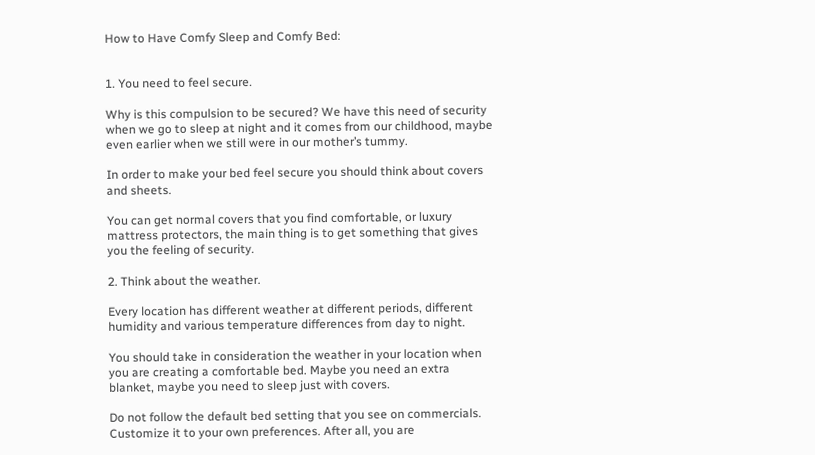How to Have Comfy Sleep and Comfy Bed:


1. You need to feel secure.

Why is this compulsion to be secured? We have this need of security when we go to sleep at night and it comes from our childhood, maybe even earlier when we still were in our mother’s tummy.

In order to make your bed feel secure you should think about covers and sheets.

You can get normal covers that you find comfortable, or luxury mattress protectors, the main thing is to get something that gives you the feeling of security.

2. Think about the weather.

Every location has different weather at different periods, different humidity and various temperature differences from day to night.

You should take in consideration the weather in your location when you are creating a comfortable bed. Maybe you need an extra blanket, maybe you need to sleep just with covers.

Do not follow the default bed setting that you see on commercials. Customize it to your own preferences. After all, you are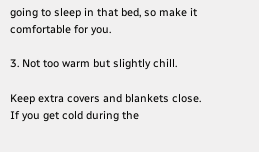going to sleep in that bed, so make it comfortable for you.

3. Not too warm but slightly chill.

Keep extra covers and blankets close. If you get cold during the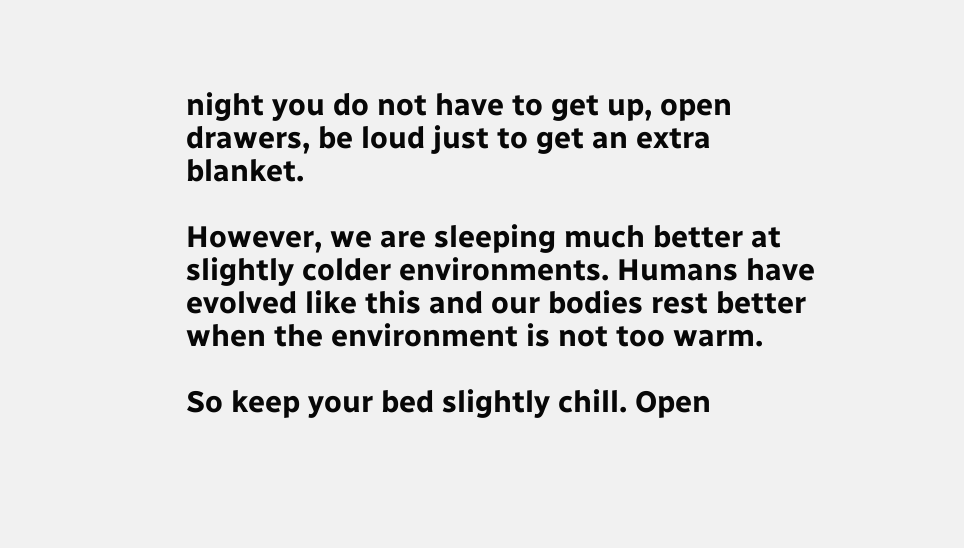night you do not have to get up, open drawers, be loud just to get an extra blanket.

However, we are sleeping much better at slightly colder environments. Humans have evolved like this and our bodies rest better when the environment is not too warm.

So keep your bed slightly chill. Open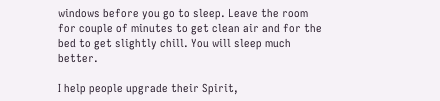windows before you go to sleep. Leave the room for couple of minutes to get clean air and for the bed to get slightly chill. You will sleep much better.

I help people upgrade their Spirit,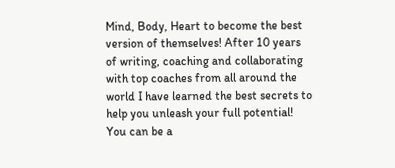Mind, Body, Heart to become the best version of themselves! After 10 years of writing, coaching and collaborating with top coaches from all around the world I have learned the best secrets to help you unleash your full potential! You can be a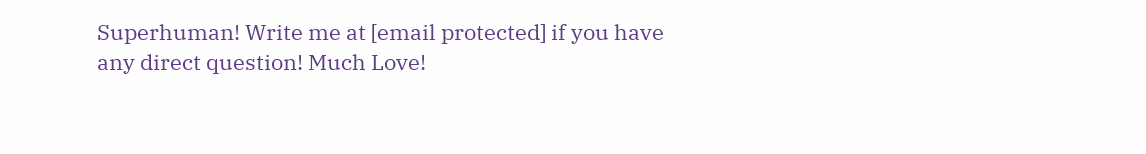Superhuman! Write me at [email protected] if you have any direct question! Much Love!